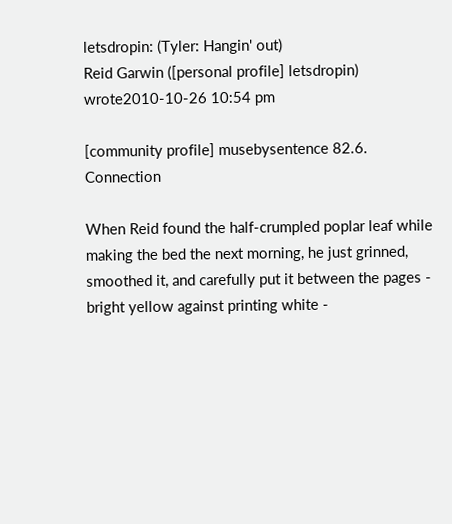letsdropin: (Tyler: Hangin' out)
Reid Garwin ([personal profile] letsdropin) wrote2010-10-26 10:54 pm

[community profile] musebysentence 82.6. Connection

When Reid found the half-crumpled poplar leaf while making the bed the next morning, he just grinned, smoothed it, and carefully put it between the pages - bright yellow against printing white -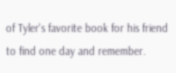of Tyler's favorite book for his friend to find one day and remember.